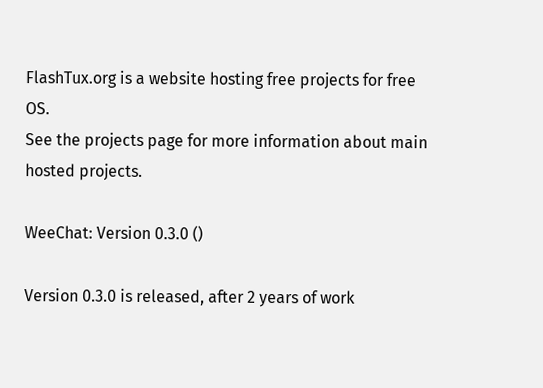FlashTux.org is a website hosting free projects for free OS.
See the projects page for more information about main hosted projects.

WeeChat: Version 0.3.0 ()

Version 0.3.0 is released, after 2 years of work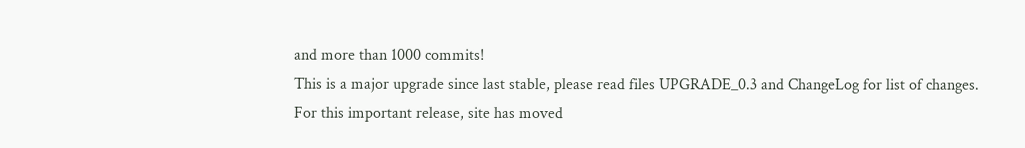and more than 1000 commits!
This is a major upgrade since last stable, please read files UPGRADE_0.3 and ChangeLog for list of changes.
For this important release, site has moved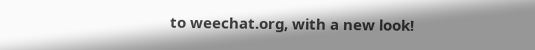to weechat.org, with a new look!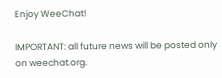Enjoy WeeChat!

IMPORTANT: all future news will be posted only on weechat.org.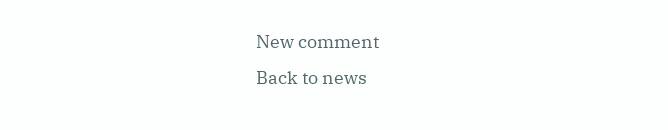New comment
Back to news